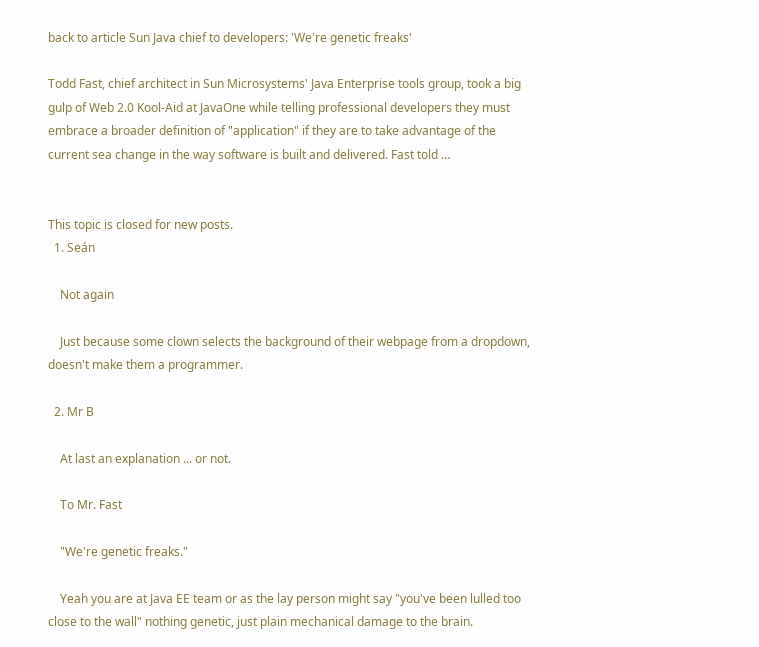back to article Sun Java chief to developers: 'We're genetic freaks'

Todd Fast, chief architect in Sun Microsystems' Java Enterprise tools group, took a big gulp of Web 2.0 Kool-Aid at JavaOne while telling professional developers they must embrace a broader definition of "application" if they are to take advantage of the current sea change in the way software is built and delivered. Fast told …


This topic is closed for new posts.
  1. Seán

    Not again

    Just because some clown selects the background of their webpage from a dropdown, doesn't make them a programmer.

  2. Mr B

    At last an explanation ... or not.

    To Mr. Fast

    "We're genetic freaks."

    Yeah you are at Java EE team or as the lay person might say "you've been lulled too close to the wall" nothing genetic, just plain mechanical damage to the brain.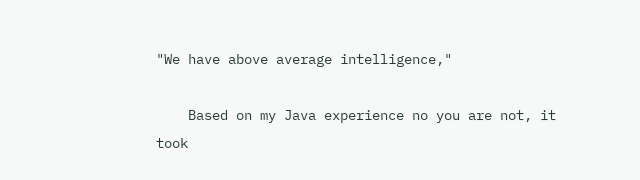"We have above average intelligence,"

    Based on my Java experience no you are not, it took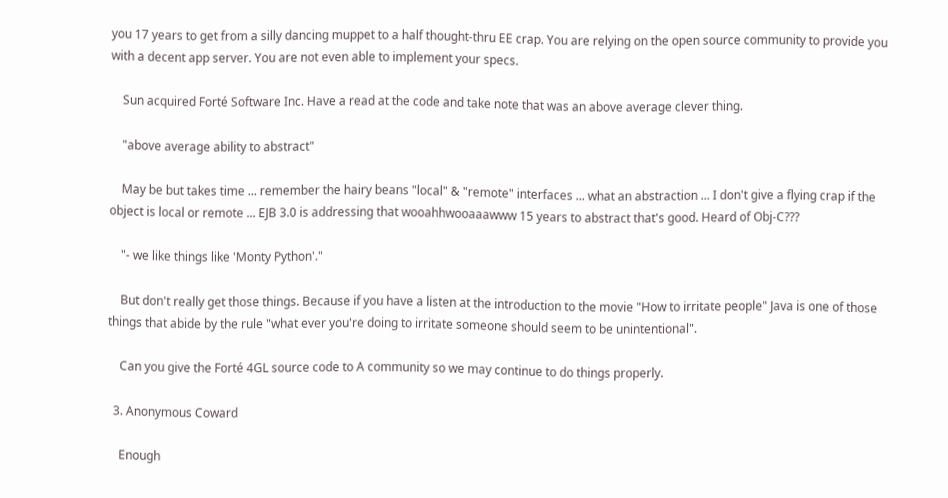you 17 years to get from a silly dancing muppet to a half thought-thru EE crap. You are relying on the open source community to provide you with a decent app server. You are not even able to implement your specs.

    Sun acquired Forté Software Inc. Have a read at the code and take note that was an above average clever thing.

    "above average ability to abstract"

    May be but takes time ... remember the hairy beans "local" & "remote" interfaces ... what an abstraction ... I don't give a flying crap if the object is local or remote ... EJB 3.0 is addressing that wooahhwooaaawww 15 years to abstract that's good. Heard of Obj-C???

    "- we like things like 'Monty Python'."

    But don't really get those things. Because if you have a listen at the introduction to the movie "How to irritate people" Java is one of those things that abide by the rule "what ever you're doing to irritate someone should seem to be unintentional".

    Can you give the Forté 4GL source code to A community so we may continue to do things properly.

  3. Anonymous Coward

    Enough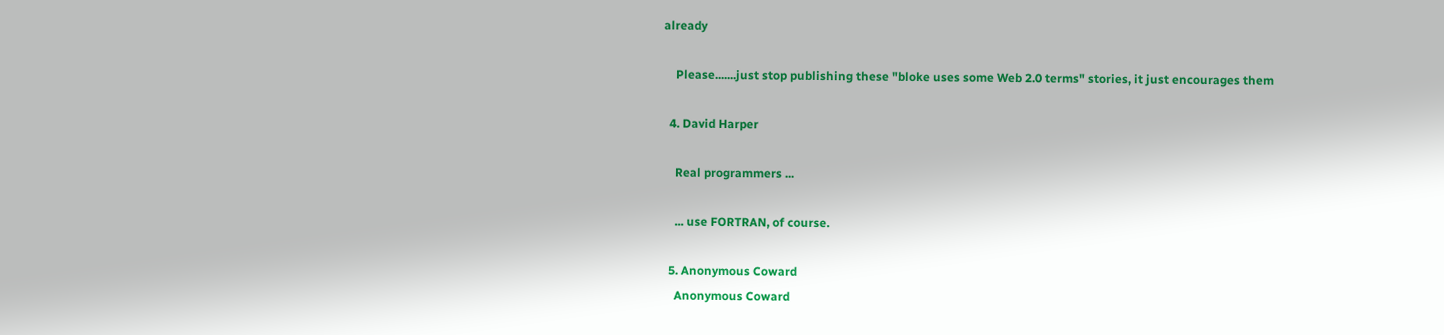already

    Please.......just stop publishing these "bloke uses some Web 2.0 terms" stories, it just encourages them

  4. David Harper

    Real programmers ...

    ... use FORTRAN, of course.

  5. Anonymous Coward
    Anonymous Coward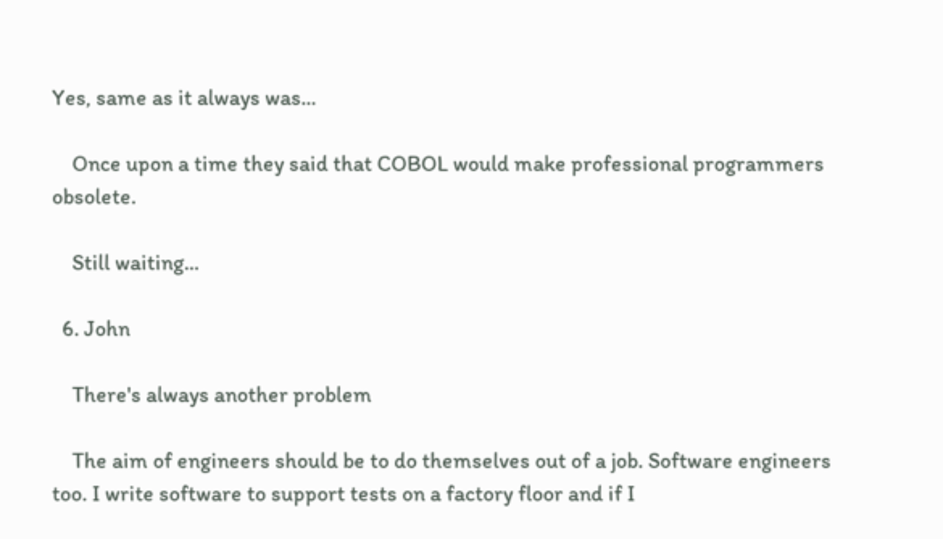Yes, same as it always was...

    Once upon a time they said that COBOL would make professional programmers obsolete.

    Still waiting...

  6. John

    There's always another problem

    The aim of engineers should be to do themselves out of a job. Software engineers too. I write software to support tests on a factory floor and if I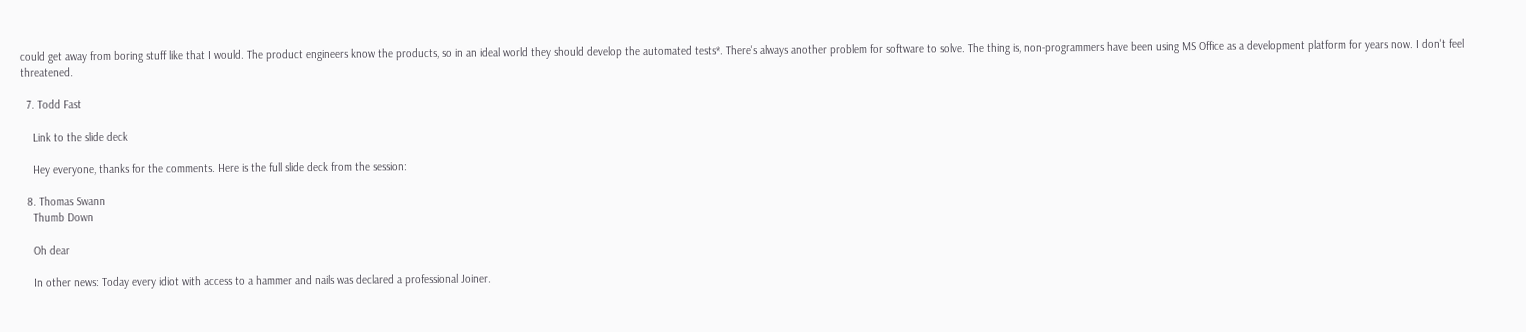could get away from boring stuff like that I would. The product engineers know the products, so in an ideal world they should develop the automated tests*. There's always another problem for software to solve. The thing is, non-programmers have been using MS Office as a development platform for years now. I don't feel threatened.

  7. Todd Fast

    Link to the slide deck

    Hey everyone, thanks for the comments. Here is the full slide deck from the session:

  8. Thomas Swann
    Thumb Down

    Oh dear

    In other news: Today every idiot with access to a hammer and nails was declared a professional Joiner.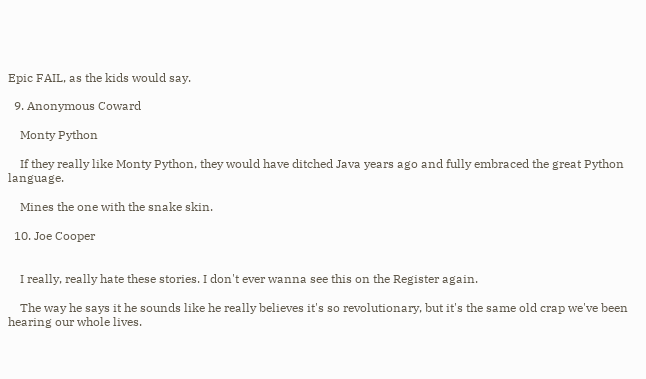Epic FAIL, as the kids would say.

  9. Anonymous Coward

    Monty Python

    If they really like Monty Python, they would have ditched Java years ago and fully embraced the great Python language.

    Mines the one with the snake skin.

  10. Joe Cooper


    I really, really hate these stories. I don't ever wanna see this on the Register again.

    The way he says it he sounds like he really believes it's so revolutionary, but it's the same old crap we've been hearing our whole lives.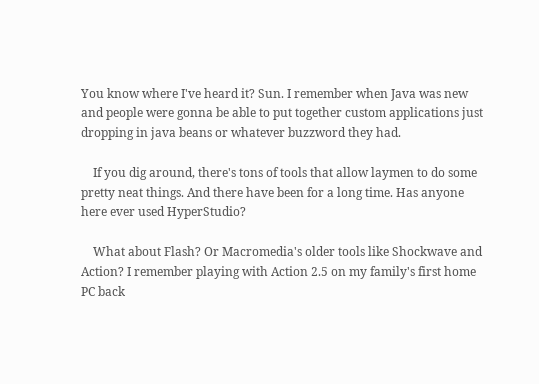You know where I've heard it? Sun. I remember when Java was new and people were gonna be able to put together custom applications just dropping in java beans or whatever buzzword they had.

    If you dig around, there's tons of tools that allow laymen to do some pretty neat things. And there have been for a long time. Has anyone here ever used HyperStudio?

    What about Flash? Or Macromedia's older tools like Shockwave and Action? I remember playing with Action 2.5 on my family's first home PC back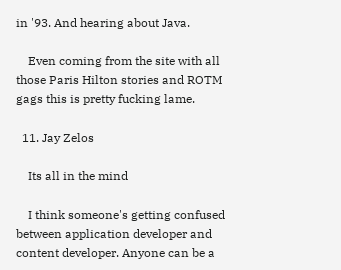in '93. And hearing about Java.

    Even coming from the site with all those Paris Hilton stories and ROTM gags this is pretty fucking lame.

  11. Jay Zelos

    Its all in the mind

    I think someone's getting confused between application developer and content developer. Anyone can be a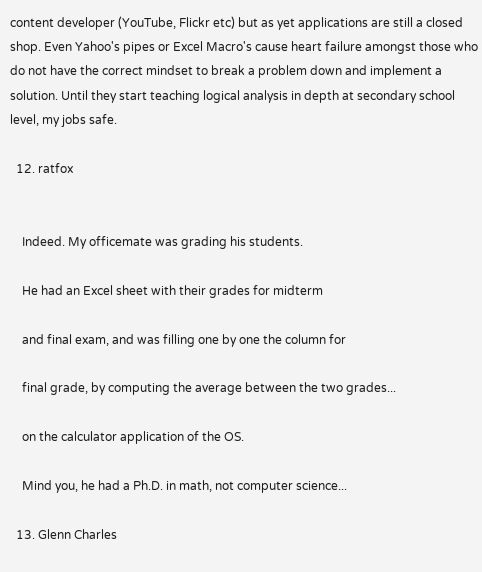content developer (YouTube, Flickr etc) but as yet applications are still a closed shop. Even Yahoo's pipes or Excel Macro's cause heart failure amongst those who do not have the correct mindset to break a problem down and implement a solution. Until they start teaching logical analysis in depth at secondary school level, my jobs safe.

  12. ratfox


    Indeed. My officemate was grading his students.

    He had an Excel sheet with their grades for midterm

    and final exam, and was filling one by one the column for

    final grade, by computing the average between the two grades...

    on the calculator application of the OS.

    Mind you, he had a Ph.D. in math, not computer science...

  13. Glenn Charles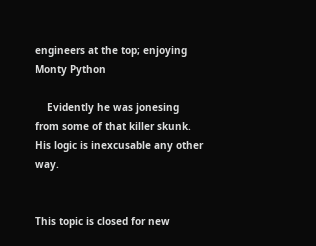engineers at the top; enjoying Monty Python

    Evidently he was jonesing from some of that killer skunk. His logic is inexcusable any other way.


This topic is closed for new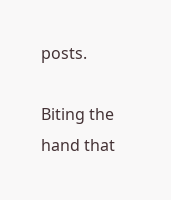posts.

Biting the hand that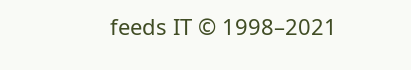feeds IT © 1998–2021